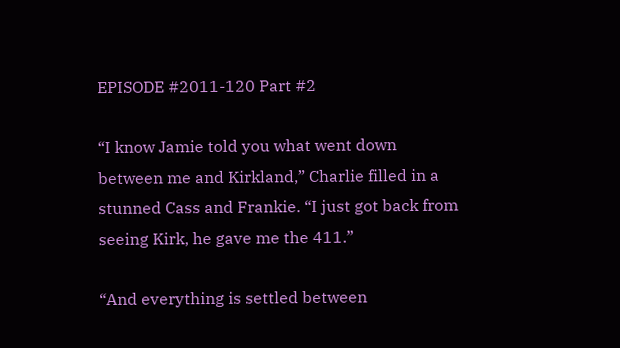EPISODE #2011-120 Part #2

“I know Jamie told you what went down between me and Kirkland,” Charlie filled in a stunned Cass and Frankie. “I just got back from seeing Kirk, he gave me the 411.”

“And everything is settled between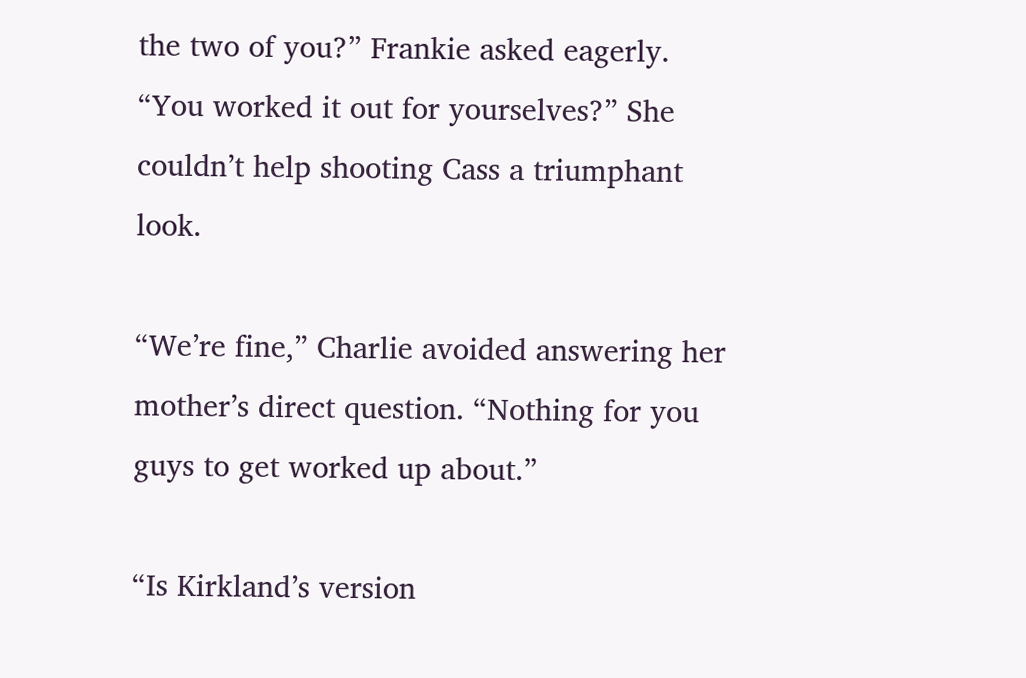the two of you?” Frankie asked eagerly. “You worked it out for yourselves?” She couldn’t help shooting Cass a triumphant look.

“We’re fine,” Charlie avoided answering her mother’s direct question. “Nothing for you guys to get worked up about.”

“Is Kirkland’s version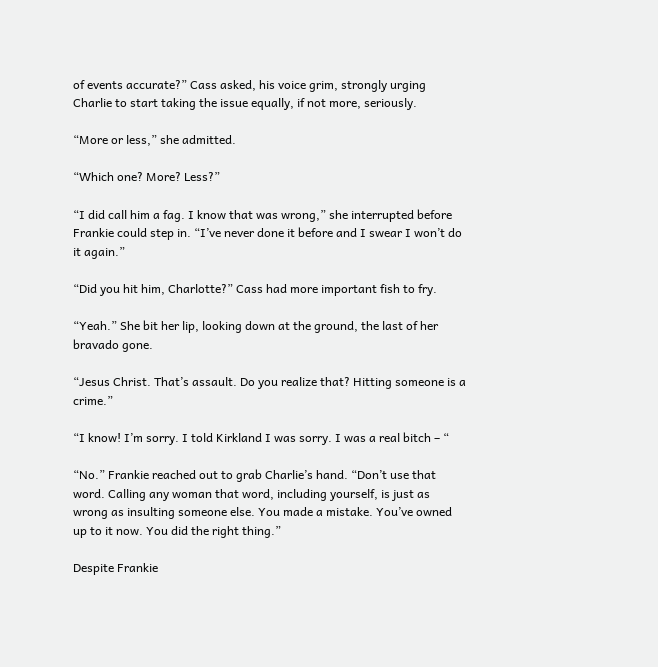of events accurate?” Cass asked, his voice grim, strongly urging Charlie to start taking the issue equally, if not more, seriously.

“More or less,” she admitted.

“Which one? More? Less?”

“I did call him a fag. I know that was wrong,” she interrupted before Frankie could step in. “I’ve never done it before and I swear I won’t do it again.”

“Did you hit him, Charlotte?” Cass had more important fish to fry.

“Yeah.” She bit her lip, looking down at the ground, the last of her bravado gone.

“Jesus Christ. That’s assault. Do you realize that? Hitting someone is a crime.”

“I know! I’m sorry. I told Kirkland I was sorry. I was a real bitch – “

“No.” Frankie reached out to grab Charlie’s hand. “Don’t use that word. Calling any woman that word, including yourself, is just as wrong as insulting someone else. You made a mistake. You’ve owned up to it now. You did the right thing.”

Despite Frankie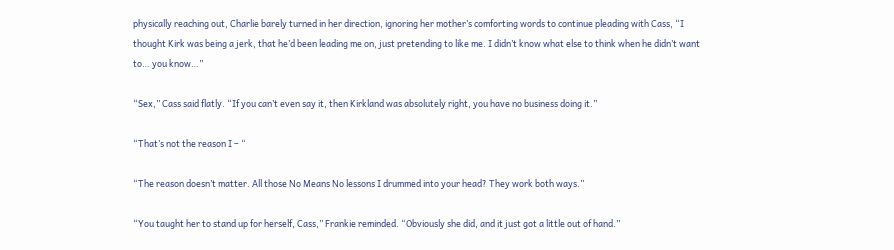physically reaching out, Charlie barely turned in her direction, ignoring her mother’s comforting words to continue pleading with Cass, “I thought Kirk was being a jerk, that he’d been leading me on, just pretending to like me. I didn’t know what else to think when he didn’t want to… you know…”

“Sex,” Cass said flatly. “If you can’t even say it, then Kirkland was absolutely right, you have no business doing it.”

“That’s not the reason I – “

“The reason doesn’t matter. All those No Means No lessons I drummed into your head? They work both ways.”

“You taught her to stand up for herself, Cass,” Frankie reminded. “Obviously she did, and it just got a little out of hand.”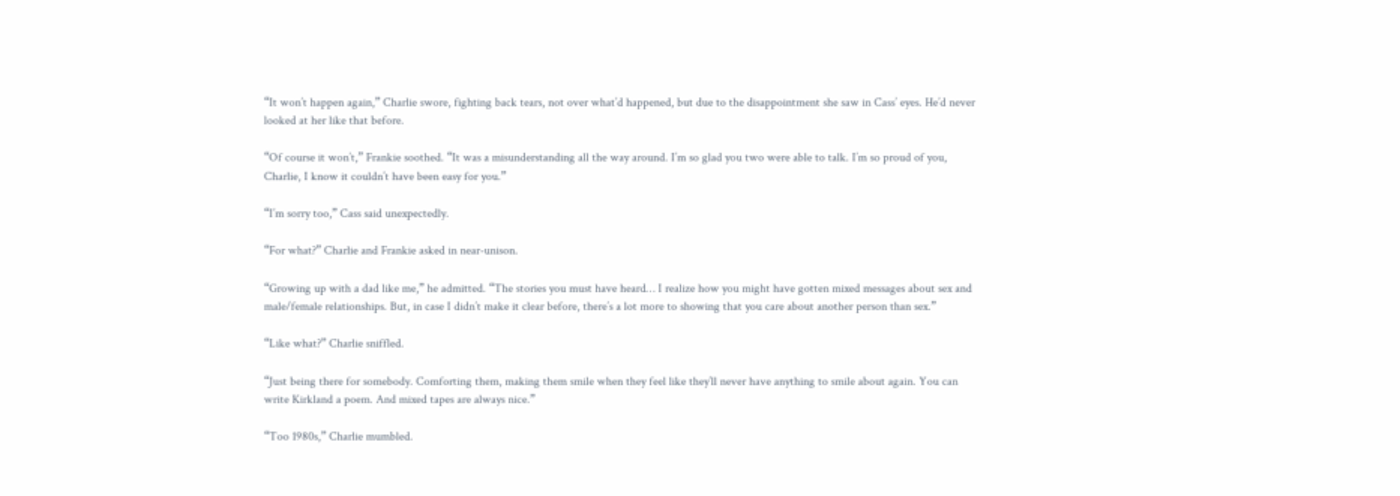“It won’t happen again,” Charlie swore, fighting back tears, not over what’d happened, but due to the disappointment she saw in Cass’ eyes. He’d never looked at her like that before.

“Of course it won’t,” Frankie soothed. “It was a misunderstanding all the way around. I’m so glad you two were able to talk. I’m so proud of you, Charlie, I know it couldn’t have been easy for you.”

“I’m sorry too,” Cass said unexpectedly.

“For what?” Charlie and Frankie asked in near-unison.

“Growing up with a dad like me,” he admitted. “The stories you must have heard… I realize how you might have gotten mixed messages about sex and male/female relationships. But, in case I didn’t make it clear before, there’s a lot more to showing that you care about another person than sex.”

“Like what?” Charlie sniffled.

“Just being there for somebody. Comforting them, making them smile when they feel like they’ll never have anything to smile about again. You can write Kirkland a poem. And mixed tapes are always nice.”

“Too 1980s,” Charlie mumbled.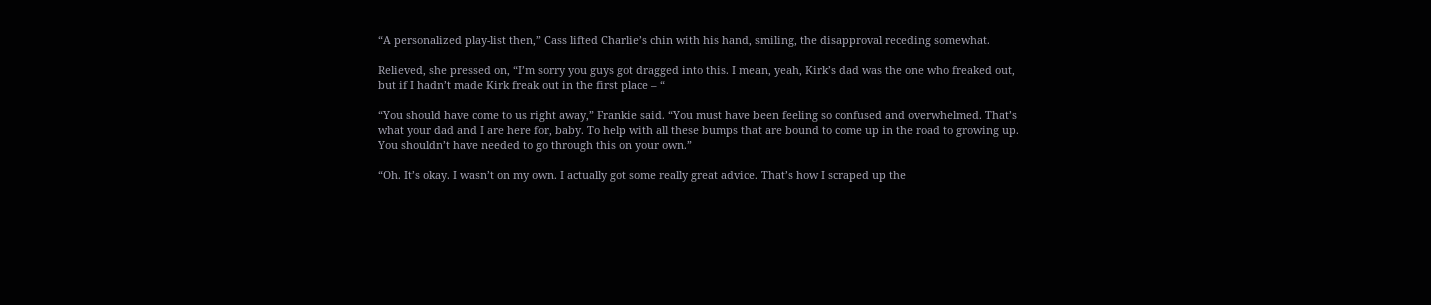“A personalized play-list then,” Cass lifted Charlie’s chin with his hand, smiling, the disapproval receding somewhat.

Relieved, she pressed on, “I’m sorry you guys got dragged into this. I mean, yeah, Kirk’s dad was the one who freaked out, but if I hadn’t made Kirk freak out in the first place – “

“You should have come to us right away,” Frankie said. “You must have been feeling so confused and overwhelmed. That’s what your dad and I are here for, baby. To help with all these bumps that are bound to come up in the road to growing up. You shouldn’t have needed to go through this on your own.”

“Oh. It’s okay. I wasn’t on my own. I actually got some really great advice. That’s how I scraped up the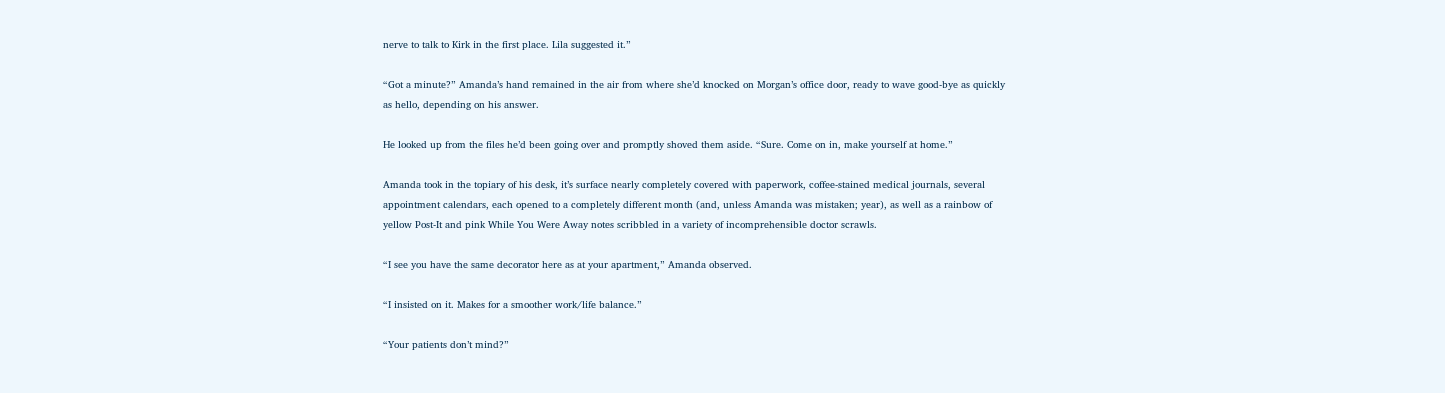nerve to talk to Kirk in the first place. Lila suggested it.”

“Got a minute?” Amanda’s hand remained in the air from where she’d knocked on Morgan’s office door, ready to wave good-bye as quickly as hello, depending on his answer.

He looked up from the files he’d been going over and promptly shoved them aside. “Sure. Come on in, make yourself at home.”

Amanda took in the topiary of his desk, it’s surface nearly completely covered with paperwork, coffee-stained medical journals, several appointment calendars, each opened to a completely different month (and, unless Amanda was mistaken; year), as well as a rainbow of yellow Post-It and pink While You Were Away notes scribbled in a variety of incomprehensible doctor scrawls.

“I see you have the same decorator here as at your apartment,” Amanda observed.

“I insisted on it. Makes for a smoother work/life balance.”

“Your patients don’t mind?”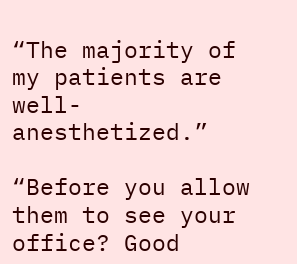“The majority of my patients are well-anesthetized.”

“Before you allow them to see your office? Good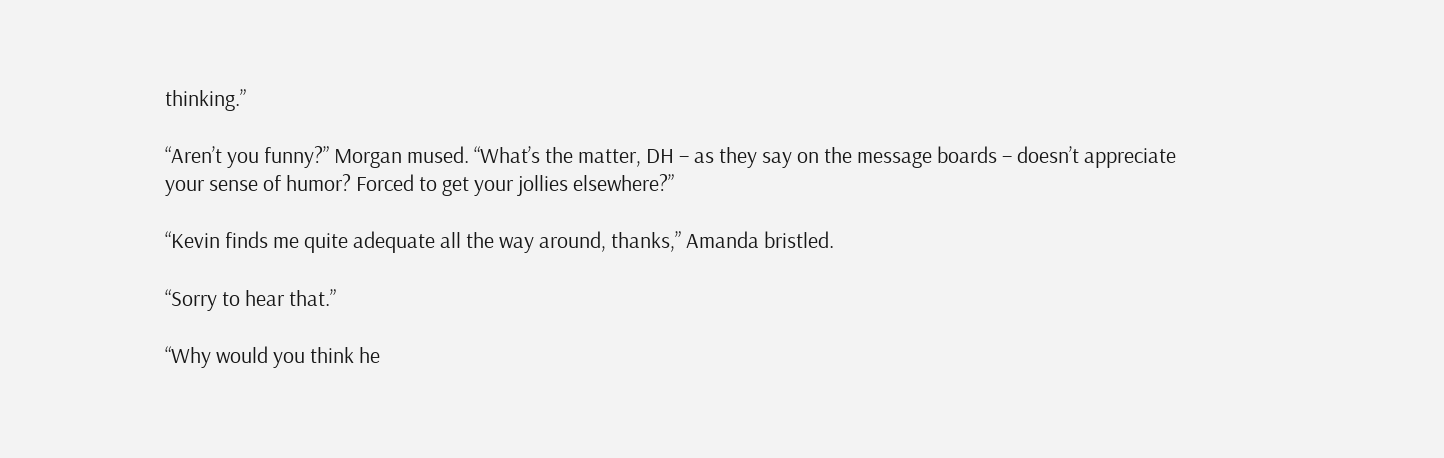thinking.”

“Aren’t you funny?” Morgan mused. “What’s the matter, DH – as they say on the message boards – doesn’t appreciate your sense of humor? Forced to get your jollies elsewhere?”

“Kevin finds me quite adequate all the way around, thanks,” Amanda bristled.

“Sorry to hear that.”

“Why would you think he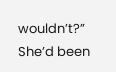wouldn’t?” She’d been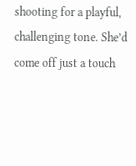shooting for a playful, challenging tone. She’d come off just a touch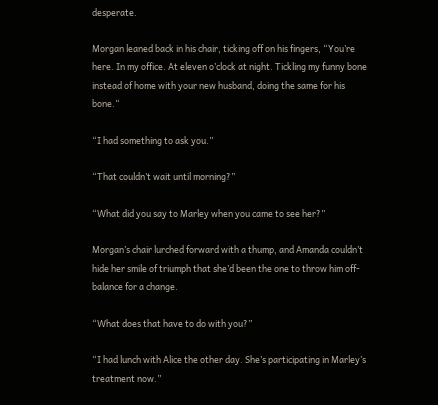desperate.

Morgan leaned back in his chair, ticking off on his fingers, “You’re here. In my office. At eleven o’clock at night. Tickling my funny bone instead of home with your new husband, doing the same for his bone.“

“I had something to ask you.”

“That couldn’t wait until morning?”

“What did you say to Marley when you came to see her?”

Morgan’s chair lurched forward with a thump, and Amanda couldn’t hide her smile of triumph that she’d been the one to throw him off-balance for a change.

“What does that have to do with you?”

“I had lunch with Alice the other day. She’s participating in Marley’s treatment now.”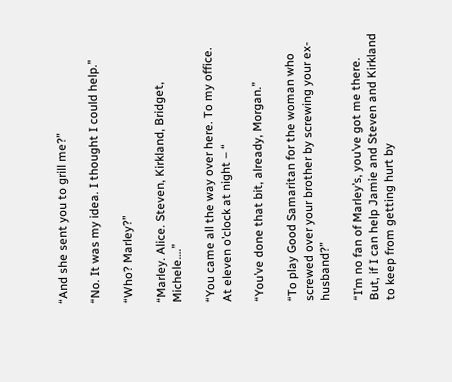“And she sent you to grill me?”

“No. It was my idea. I thought I could help.”

“Who? Marley?”

“Marley. Alice. Steven, Kirkland, Bridget, Michele….”

“You came all the way over here. To my office. At eleven o’clock at night – “

“You’ve done that bit, already, Morgan.”

“To play Good Samaritan for the woman who screwed over your brother by screwing your ex-husband?”

“I’m no fan of Marley’s, you’ve got me there. But, if I can help Jamie and Steven and Kirkland to keep from getting hurt by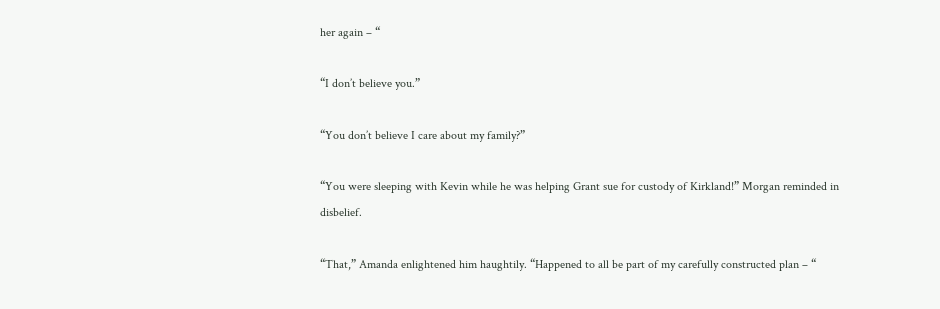her again – “

“I don’t believe you.”

“You don’t believe I care about my family?”

“You were sleeping with Kevin while he was helping Grant sue for custody of Kirkland!” Morgan reminded in disbelief.

“That,” Amanda enlightened him haughtily. “Happened to all be part of my carefully constructed plan – “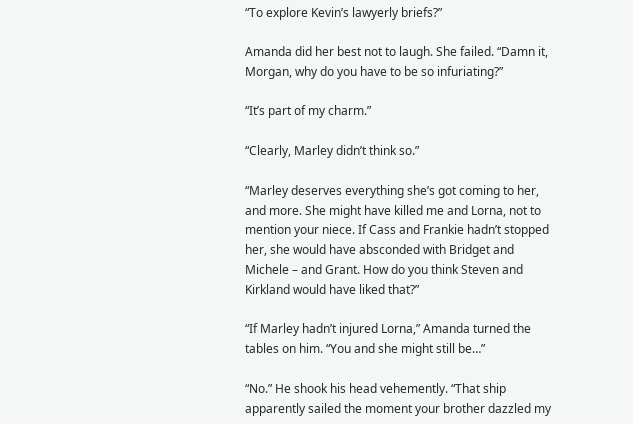“To explore Kevin’s lawyerly briefs?”

Amanda did her best not to laugh. She failed. “Damn it, Morgan, why do you have to be so infuriating?”

“It’s part of my charm.”

“Clearly, Marley didn’t think so.”

“Marley deserves everything she’s got coming to her, and more. She might have killed me and Lorna, not to mention your niece. If Cass and Frankie hadn’t stopped her, she would have absconded with Bridget and Michele – and Grant. How do you think Steven and Kirkland would have liked that?”

“If Marley hadn’t injured Lorna,” Amanda turned the tables on him. “You and she might still be…”

“No.” He shook his head vehemently. “That ship apparently sailed the moment your brother dazzled my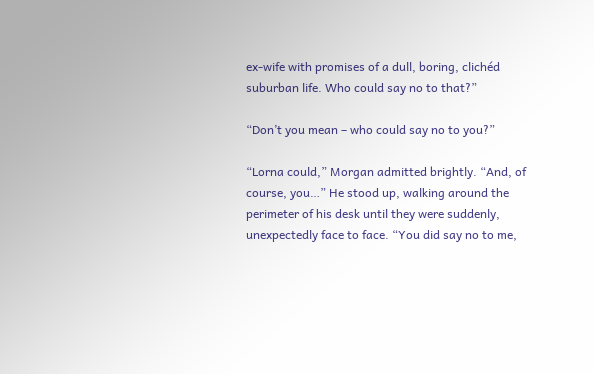ex-wife with promises of a dull, boring, clichéd suburban life. Who could say no to that?”

“Don’t you mean – who could say no to you?”

“Lorna could,” Morgan admitted brightly. “And, of course, you…” He stood up, walking around the perimeter of his desk until they were suddenly, unexpectedly face to face. “You did say no to me,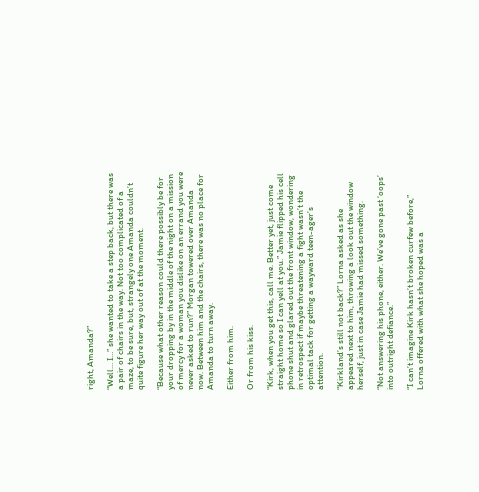right, Amanda?”

“Well… I…” she wanted to take a step back, but there was a pair of chairs in the way. Not too complicated of a maze, to be sure, but, strangely one Amanda couldn’t quite figure her way out of at the moment.

“Because what other reason could there possibly be for your dropping by in the middle of the night on a mission of mercy for a woman you dislike on an errand you were never asked to run?” Morgan towered over Amanda now. Between him and the chairs, there was no place for Amanda to turn away.

Either from him.

Or from his kiss.

“Kirk, when you get this, call me. Better yet, just come straight home so I can yell at you.” Jamie flipped his cell phone shut and glared out the front window, wondering in retrospect if maybe threatening a fight wasn’t the optimal tack for getting a wayward teen-ager’s attention.

“Kirkland’s still not back?” Lorna asked as she appeared next to him, throwing a look out the window herself, just in case Jamie had missed something.

“Not answering his phone, either. We’ve gone past ‘oops’ into outright defiance.”

“I can’t imagine Kirk hasn’t broken curfew before,” Lorna offered with what she hoped was a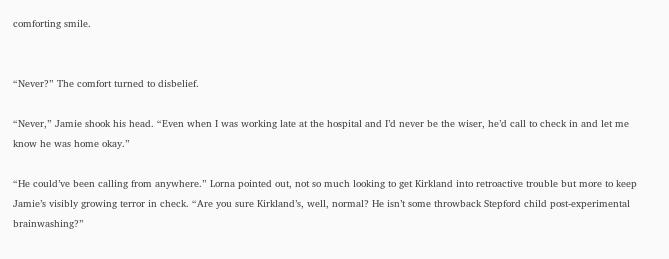comforting smile.


“Never?” The comfort turned to disbelief.

“Never,” Jamie shook his head. “Even when I was working late at the hospital and I’d never be the wiser, he’d call to check in and let me know he was home okay.”

“He could’ve been calling from anywhere.” Lorna pointed out, not so much looking to get Kirkland into retroactive trouble but more to keep Jamie’s visibly growing terror in check. “Are you sure Kirkland’s, well, normal? He isn’t some throwback Stepford child post-experimental brainwashing?”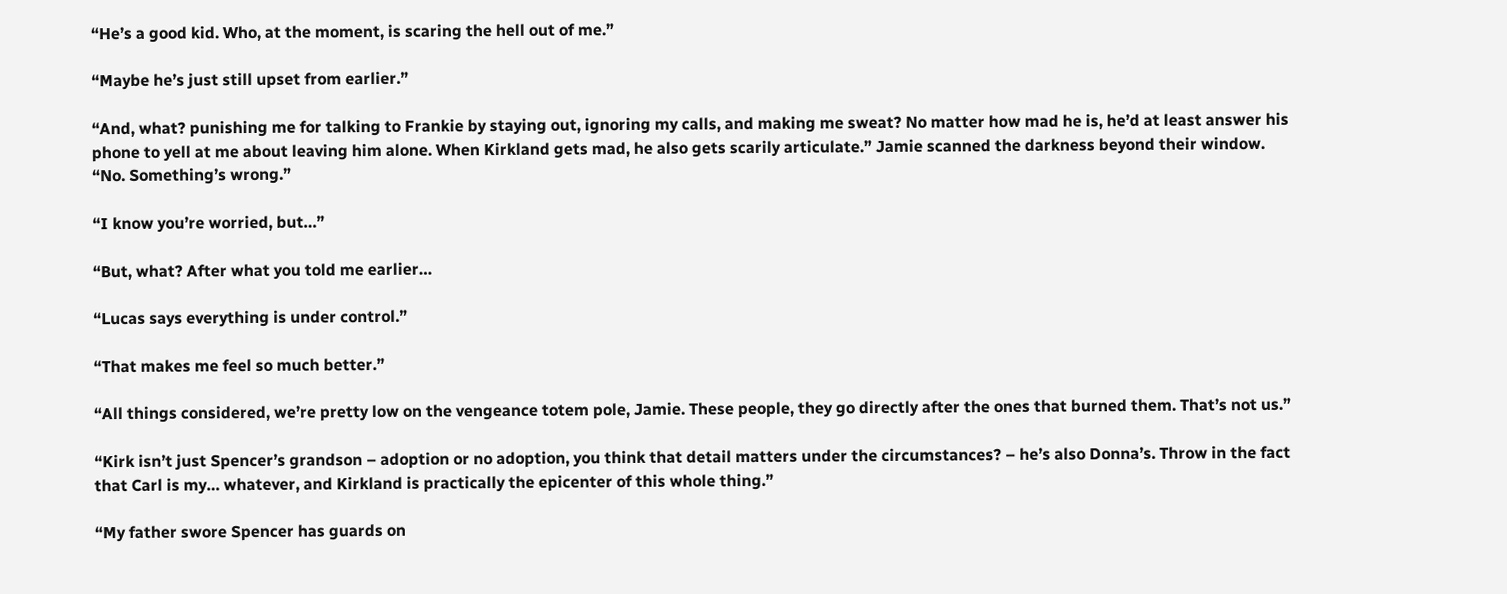“He’s a good kid. Who, at the moment, is scaring the hell out of me.”

“Maybe he’s just still upset from earlier.”

“And, what? punishing me for talking to Frankie by staying out, ignoring my calls, and making me sweat? No matter how mad he is, he’d at least answer his phone to yell at me about leaving him alone. When Kirkland gets mad, he also gets scarily articulate.” Jamie scanned the darkness beyond their window. “No. Something’s wrong.”

“I know you’re worried, but…”

“But, what? After what you told me earlier…

“Lucas says everything is under control.”

“That makes me feel so much better.”

“All things considered, we’re pretty low on the vengeance totem pole, Jamie. These people, they go directly after the ones that burned them. That’s not us.”

“Kirk isn’t just Spencer’s grandson – adoption or no adoption, you think that detail matters under the circumstances? – he’s also Donna’s. Throw in the fact that Carl is my… whatever, and Kirkland is practically the epicenter of this whole thing.”

“My father swore Spencer has guards on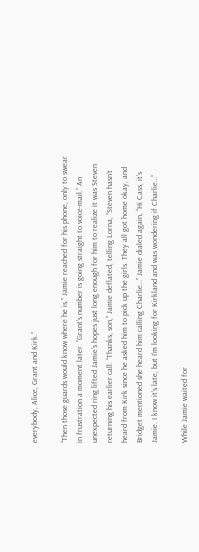everybody, Alice, Grant and Kirk.”

“Then those guards would know where he is.” Jamie reached for his phone, only to swear in frustration a moment later. “Grant’s number is going straight to voice-mail.” An unexpected ring lifted Jamie’s hopes just long enough for him to realize it was Steven returning his earlier call. “Thanks, son,” Jamie deflated, telling Lorna, “Steven hasn’t heard from Kirk since he asked him to pick up the girls. They all got home okay, and Bridget mentioned she heard him calling Charlie…” Jamie dialed again, “Hi Cass, it’s Jamie. I know it’s late, but I’m looking for Kirkland and was wondering if Charlie…”

While Jamie waited for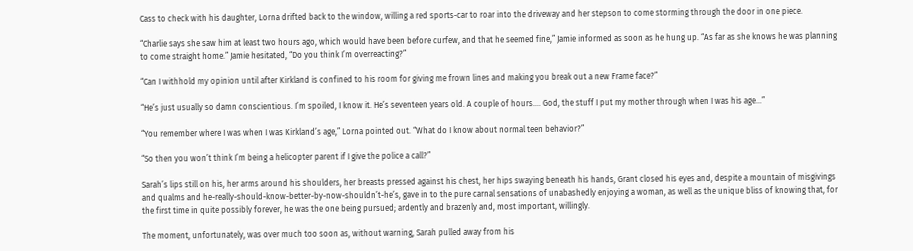Cass to check with his daughter, Lorna drifted back to the window, willing a red sports-car to roar into the driveway and her stepson to come storming through the door in one piece.

“Charlie says she saw him at least two hours ago, which would have been before curfew, and that he seemed fine,” Jamie informed as soon as he hung up. “As far as she knows he was planning to come straight home.” Jamie hesitated, “Do you think I’m overreacting?”

“Can I withhold my opinion until after Kirkland is confined to his room for giving me frown lines and making you break out a new Frame face?”

“He’s just usually so damn conscientious. I’m spoiled, I know it. He’s seventeen years old. A couple of hours…. God, the stuff I put my mother through when I was his age…”

“You remember where I was when I was Kirkland’s age,” Lorna pointed out. “What do I know about normal teen behavior?”

“So then you won’t think I’m being a helicopter parent if I give the police a call?”

Sarah’s lips still on his, her arms around his shoulders, her breasts pressed against his chest, her hips swaying beneath his hands, Grant closed his eyes and, despite a mountain of misgivings and qualms and he-really-should-know-better-by-now-shouldn’t-he’s, gave in to the pure carnal sensations of unabashedly enjoying a woman, as well as the unique bliss of knowing that, for the first time in quite possibly forever, he was the one being pursued; ardently and brazenly and, most important, willingly.

The moment, unfortunately, was over much too soon as, without warning, Sarah pulled away from his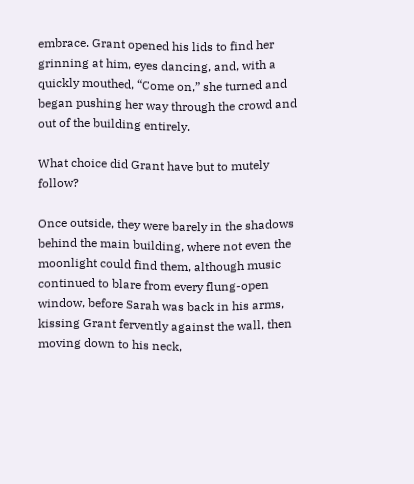embrace. Grant opened his lids to find her grinning at him, eyes dancing, and, with a quickly mouthed, “Come on,” she turned and began pushing her way through the crowd and out of the building entirely.

What choice did Grant have but to mutely follow?

Once outside, they were barely in the shadows behind the main building, where not even the moonlight could find them, although music continued to blare from every flung-open window, before Sarah was back in his arms, kissing Grant fervently against the wall, then moving down to his neck,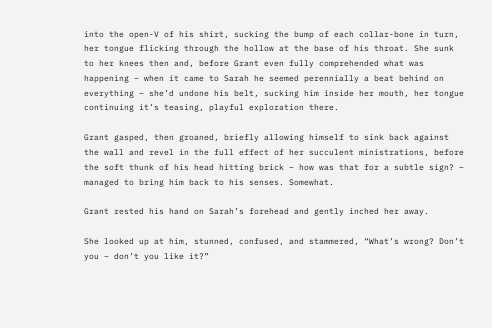into the open-V of his shirt, sucking the bump of each collar-bone in turn, her tongue flicking through the hollow at the base of his throat. She sunk to her knees then and, before Grant even fully comprehended what was happening – when it came to Sarah he seemed perennially a beat behind on everything – she’d undone his belt, sucking him inside her mouth, her tongue continuing it’s teasing, playful exploration there.

Grant gasped, then groaned, briefly allowing himself to sink back against the wall and revel in the full effect of her succulent ministrations, before the soft thunk of his head hitting brick – how was that for a subtle sign? – managed to bring him back to his senses. Somewhat.

Grant rested his hand on Sarah’s forehead and gently inched her away.

She looked up at him, stunned, confused, and stammered, “What’s wrong? Don’t you – don’t you like it?”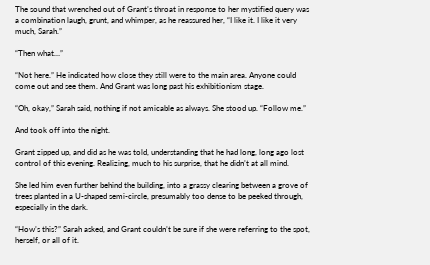The sound that wrenched out of Grant’s throat in response to her mystified query was a combination laugh, grunt, and whimper, as he reassured her, “I like it. I like it very much, Sarah.”

“Then what…”

“Not here.” He indicated how close they still were to the main area. Anyone could come out and see them. And Grant was long past his exhibitionism stage.

“Oh, okay,” Sarah said, nothing if not amicable as always. She stood up. “Follow me.”

And took off into the night.

Grant zipped up, and did as he was told, understanding that he had long, long ago lost control of this evening. Realizing, much to his surprise, that he didn’t at all mind.

She led him even further behind the building, into a grassy clearing between a grove of trees planted in a U-shaped semi-circle, presumably too dense to be peeked through, especially in the dark.

“How’s this?” Sarah asked, and Grant couldn’t be sure if she were referring to the spot, herself, or all of it.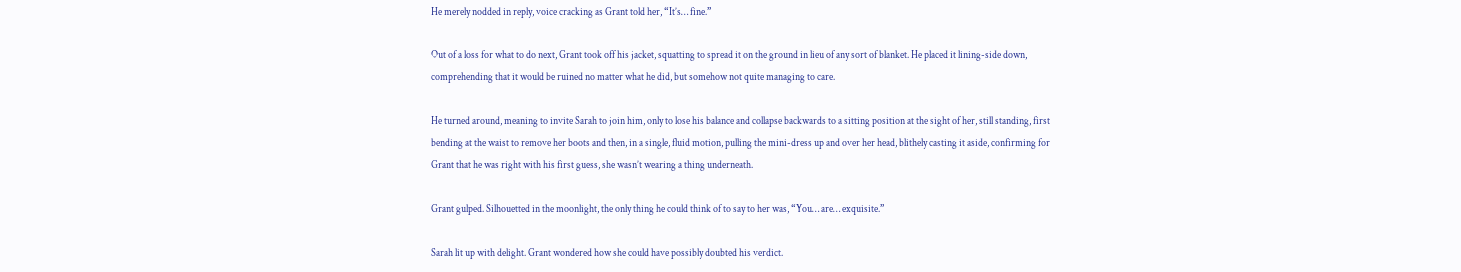He merely nodded in reply, voice cracking as Grant told her, “It’s… fine.”

Out of a loss for what to do next, Grant took off his jacket, squatting to spread it on the ground in lieu of any sort of blanket. He placed it lining-side down, comprehending that it would be ruined no matter what he did, but somehow not quite managing to care.

He turned around, meaning to invite Sarah to join him, only to lose his balance and collapse backwards to a sitting position at the sight of her, still standing, first bending at the waist to remove her boots and then, in a single, fluid motion, pulling the mini-dress up and over her head, blithely casting it aside, confirming for Grant that he was right with his first guess, she wasn’t wearing a thing underneath.

Grant gulped. Silhouetted in the moonlight, the only thing he could think of to say to her was, “You… are… exquisite.”

Sarah lit up with delight. Grant wondered how she could have possibly doubted his verdict.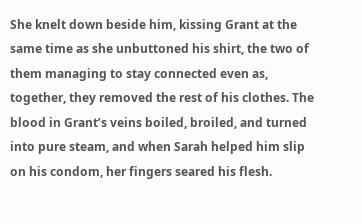She knelt down beside him, kissing Grant at the same time as she unbuttoned his shirt, the two of them managing to stay connected even as, together, they removed the rest of his clothes. The blood in Grant’s veins boiled, broiled, and turned into pure steam, and when Sarah helped him slip on his condom, her fingers seared his flesh.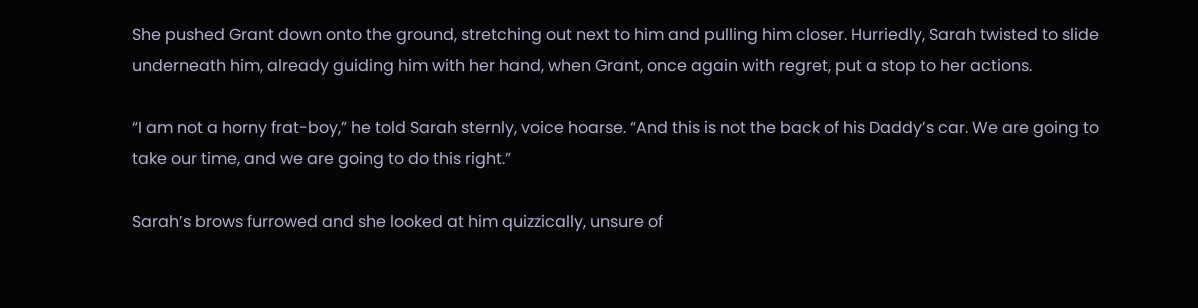She pushed Grant down onto the ground, stretching out next to him and pulling him closer. Hurriedly, Sarah twisted to slide underneath him, already guiding him with her hand, when Grant, once again with regret, put a stop to her actions.

“I am not a horny frat-boy,” he told Sarah sternly, voice hoarse. “And this is not the back of his Daddy’s car. We are going to take our time, and we are going to do this right.”

Sarah’s brows furrowed and she looked at him quizzically, unsure of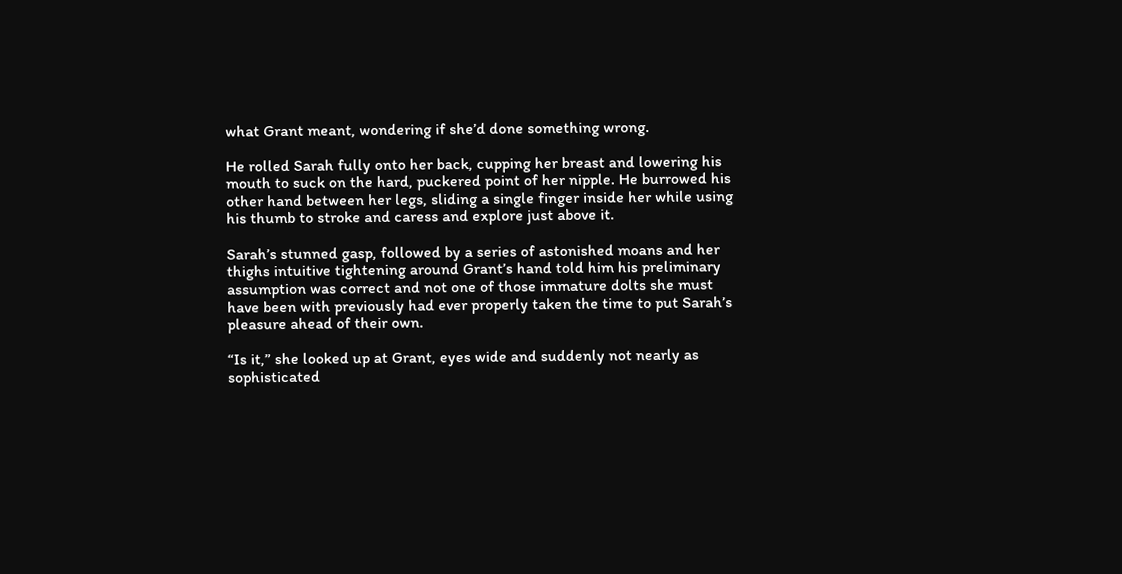what Grant meant, wondering if she’d done something wrong.

He rolled Sarah fully onto her back, cupping her breast and lowering his mouth to suck on the hard, puckered point of her nipple. He burrowed his other hand between her legs, sliding a single finger inside her while using his thumb to stroke and caress and explore just above it.

Sarah’s stunned gasp, followed by a series of astonished moans and her thighs intuitive tightening around Grant’s hand told him his preliminary assumption was correct and not one of those immature dolts she must have been with previously had ever properly taken the time to put Sarah’s pleasure ahead of their own.

“Is it,” she looked up at Grant, eyes wide and suddenly not nearly as sophisticated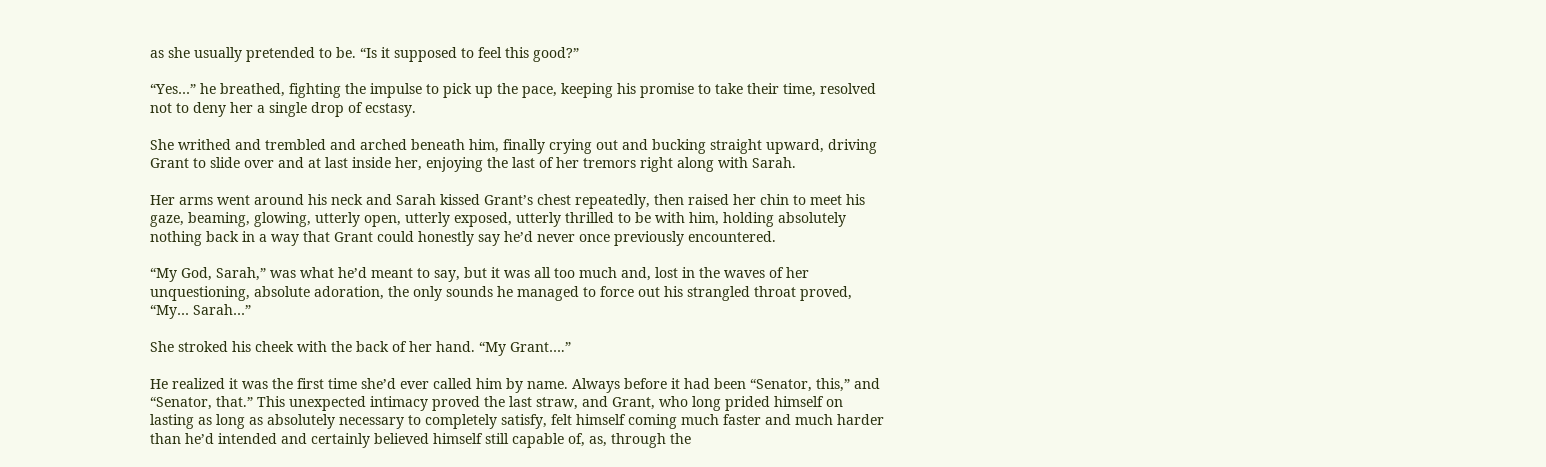as she usually pretended to be. “Is it supposed to feel this good?”

“Yes…” he breathed, fighting the impulse to pick up the pace, keeping his promise to take their time, resolved not to deny her a single drop of ecstasy.

She writhed and trembled and arched beneath him, finally crying out and bucking straight upward, driving Grant to slide over and at last inside her, enjoying the last of her tremors right along with Sarah.

Her arms went around his neck and Sarah kissed Grant’s chest repeatedly, then raised her chin to meet his gaze, beaming, glowing, utterly open, utterly exposed, utterly thrilled to be with him, holding absolutely nothing back in a way that Grant could honestly say he’d never once previously encountered.

“My God, Sarah,” was what he’d meant to say, but it was all too much and, lost in the waves of her unquestioning, absolute adoration, the only sounds he managed to force out his strangled throat proved, “My… Sarah…”

She stroked his cheek with the back of her hand. “My Grant….”

He realized it was the first time she’d ever called him by name. Always before it had been “Senator, this,” and “Senator, that.” This unexpected intimacy proved the last straw, and Grant, who long prided himself on lasting as long as absolutely necessary to completely satisfy, felt himself coming much faster and much harder than he’d intended and certainly believed himself still capable of, as, through the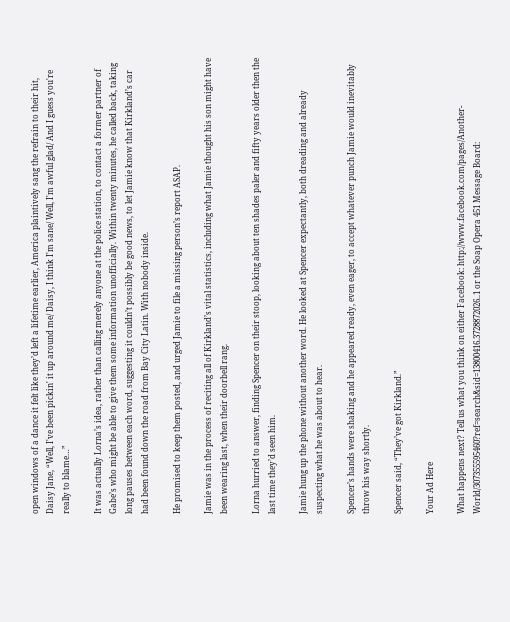open windows of a dance it felt like they’d left a lifetime earlier, America plaintively sang the refrain to their hit, Daisy Jane, “Well, I've been pickin' it up around me/ Daisy, I think I'm sane/ Well, I'm awful glad/ And I guess you're really to blame…”

It was actually Lorna’s idea, rather than calling merely anyone at the police station, to contact a former partner of Gabe’s who might be able to give them some information unofficially. Within twenty minutes, he called back, taking long pauses between each word, suggesting it couldn’t possibly be good news, to let Jamie know that Kirkland’s car had been found down the road from Bay City Latin. With nobody inside.

He promised to keep them posted, and urged Jamie to file a missing person’s report ASAP.

Jamie was in the process of reciting all of Kirkland’s vital statistics, including what Jamie thought his son might have been wearing last, when their doorbell rang.

Lorna hurried to answer, finding Spencer on their stoop, looking about ten shades paler and fifty years older then the last time they’d seen him.

Jamie hung up the phone without another word. He looked at Spencer expectantly, both dreading and already suspecting what he was about to hear.

Spencer’s hands were shaking and he appeared ready, even eager, to accept whatever punch Jamie would inevitably throw his way shortly.

Spencer said, “They’ve got Kirkland.”

Your Ad Here

What happens next? Tell us what you think on either Facebook: http://www.facebook.com/pages/Another-World/307355595460?ref=search&sid=13800416.3728872026..1 or the Soap Opera 451 Message Board: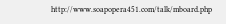http://www.soapopera451.com/talk/mboard.php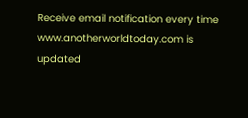Receive email notification every time www.anotherworldtoday.com is updated